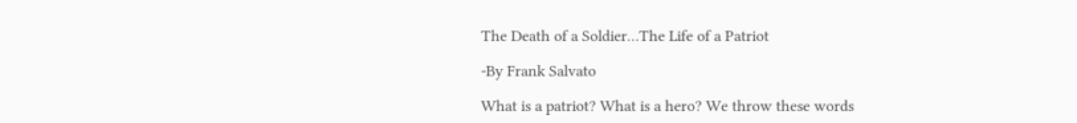The Death of a Soldier…The Life of a Patriot

-By Frank Salvato

What is a patriot? What is a hero? We throw these words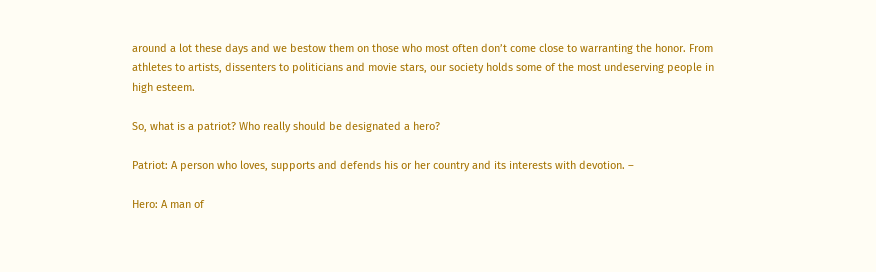around a lot these days and we bestow them on those who most often don’t come close to warranting the honor. From athletes to artists, dissenters to politicians and movie stars, our society holds some of the most undeserving people in high esteem.

So, what is a patriot? Who really should be designated a hero?

Patriot: A person who loves, supports and defends his or her country and its interests with devotion. –

Hero: A man of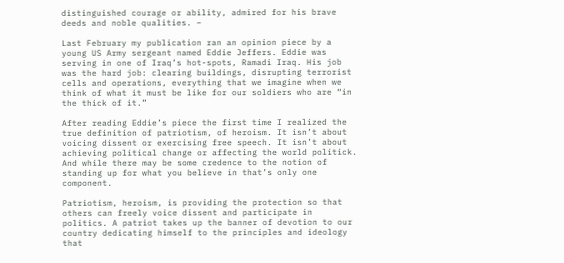distinguished courage or ability, admired for his brave deeds and noble qualities. –

Last February my publication ran an opinion piece by a young US Army sergeant named Eddie Jeffers. Eddie was serving in one of Iraq’s hot-spots, Ramadi Iraq. His job was the hard job: clearing buildings, disrupting terrorist cells and operations, everything that we imagine when we think of what it must be like for our soldiers who are “in the thick of it.”

After reading Eddie’s piece the first time I realized the true definition of patriotism, of heroism. It isn’t about voicing dissent or exercising free speech. It isn’t about achieving political change or affecting the world politick. And while there may be some credence to the notion of standing up for what you believe in that’s only one component.

Patriotism, heroism, is providing the protection so that others can freely voice dissent and participate in politics. A patriot takes up the banner of devotion to our country dedicating himself to the principles and ideology that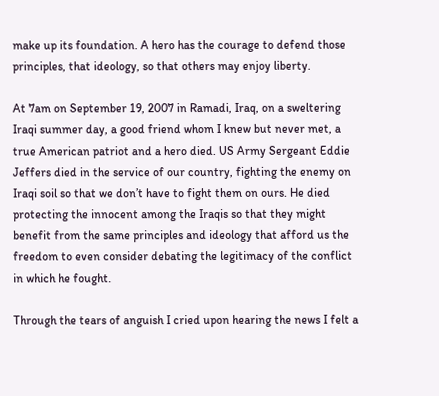make up its foundation. A hero has the courage to defend those principles, that ideology, so that others may enjoy liberty.

At 7am on September 19, 2007 in Ramadi, Iraq, on a sweltering Iraqi summer day, a good friend whom I knew but never met, a true American patriot and a hero died. US Army Sergeant Eddie Jeffers died in the service of our country, fighting the enemy on Iraqi soil so that we don’t have to fight them on ours. He died protecting the innocent among the Iraqis so that they might benefit from the same principles and ideology that afford us the freedom to even consider debating the legitimacy of the conflict in which he fought.

Through the tears of anguish I cried upon hearing the news I felt a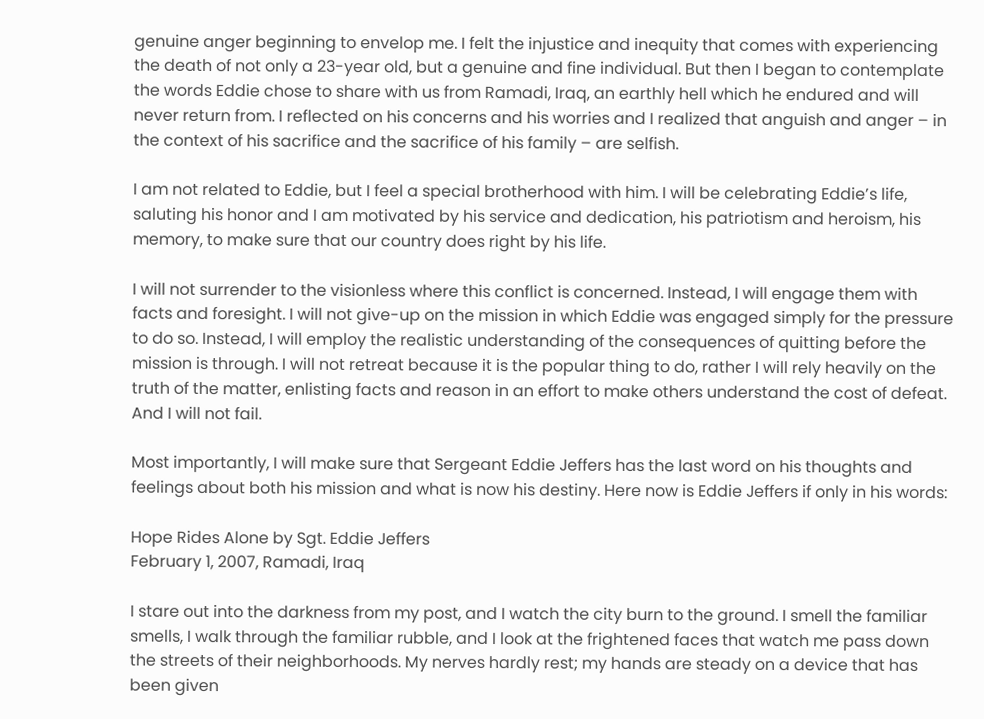genuine anger beginning to envelop me. I felt the injustice and inequity that comes with experiencing the death of not only a 23-year old, but a genuine and fine individual. But then I began to contemplate the words Eddie chose to share with us from Ramadi, Iraq, an earthly hell which he endured and will never return from. I reflected on his concerns and his worries and I realized that anguish and anger – in the context of his sacrifice and the sacrifice of his family – are selfish.

I am not related to Eddie, but I feel a special brotherhood with him. I will be celebrating Eddie’s life, saluting his honor and I am motivated by his service and dedication, his patriotism and heroism, his memory, to make sure that our country does right by his life.

I will not surrender to the visionless where this conflict is concerned. Instead, I will engage them with facts and foresight. I will not give-up on the mission in which Eddie was engaged simply for the pressure to do so. Instead, I will employ the realistic understanding of the consequences of quitting before the mission is through. I will not retreat because it is the popular thing to do, rather I will rely heavily on the truth of the matter, enlisting facts and reason in an effort to make others understand the cost of defeat. And I will not fail.

Most importantly, I will make sure that Sergeant Eddie Jeffers has the last word on his thoughts and feelings about both his mission and what is now his destiny. Here now is Eddie Jeffers if only in his words:

Hope Rides Alone by Sgt. Eddie Jeffers
February 1, 2007, Ramadi, Iraq

I stare out into the darkness from my post, and I watch the city burn to the ground. I smell the familiar smells, I walk through the familiar rubble, and I look at the frightened faces that watch me pass down the streets of their neighborhoods. My nerves hardly rest; my hands are steady on a device that has been given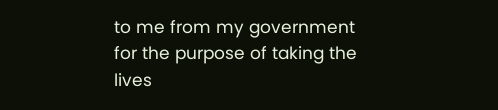to me from my government for the purpose of taking the lives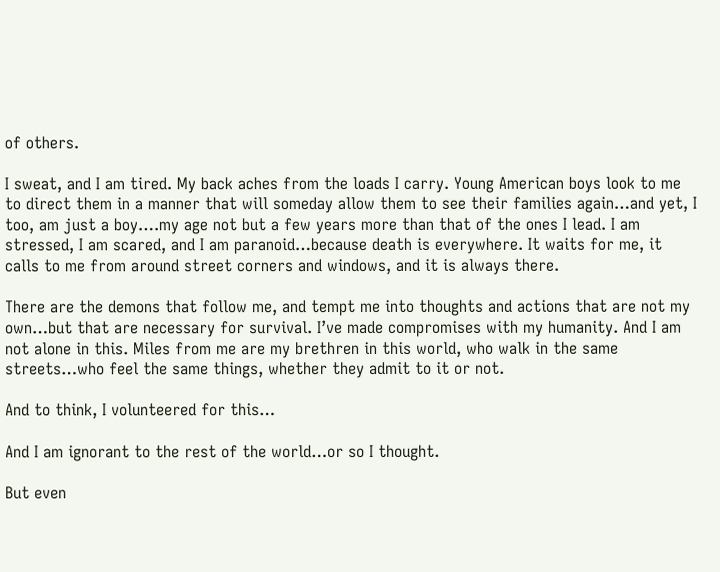of others.

I sweat, and I am tired. My back aches from the loads I carry. Young American boys look to me to direct them in a manner that will someday allow them to see their families again…and yet, I too, am just a boy….my age not but a few years more than that of the ones I lead. I am stressed, I am scared, and I am paranoid…because death is everywhere. It waits for me, it calls to me from around street corners and windows, and it is always there.

There are the demons that follow me, and tempt me into thoughts and actions that are not my own…but that are necessary for survival. I’ve made compromises with my humanity. And I am not alone in this. Miles from me are my brethren in this world, who walk in the same streets…who feel the same things, whether they admit to it or not.

And to think, I volunteered for this…

And I am ignorant to the rest of the world…or so I thought.

But even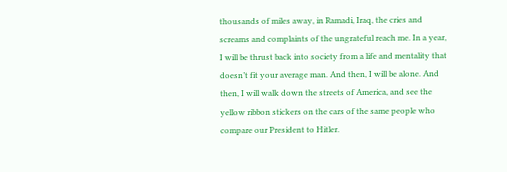thousands of miles away, in Ramadi, Iraq, the cries and screams and complaints of the ungrateful reach me. In a year, I will be thrust back into society from a life and mentality that doesn’t fit your average man. And then, I will be alone. And then, I will walk down the streets of America, and see the yellow ribbon stickers on the cars of the same people who compare our President to Hitler.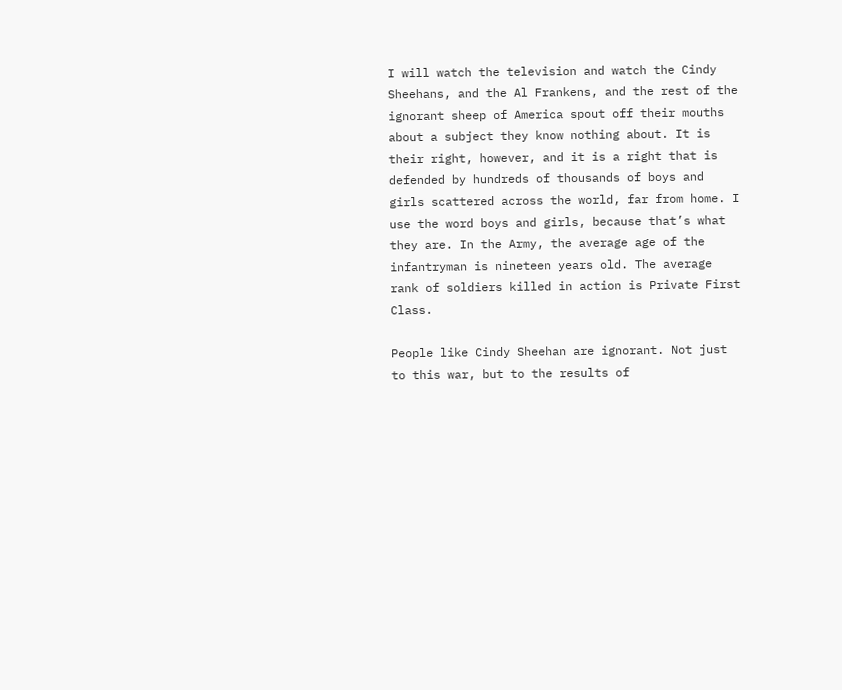I will watch the television and watch the Cindy Sheehans, and the Al Frankens, and the rest of the ignorant sheep of America spout off their mouths about a subject they know nothing about. It is their right, however, and it is a right that is defended by hundreds of thousands of boys and girls scattered across the world, far from home. I use the word boys and girls, because that’s what they are. In the Army, the average age of the infantryman is nineteen years old. The average rank of soldiers killed in action is Private First Class.

People like Cindy Sheehan are ignorant. Not just to this war, but to the results of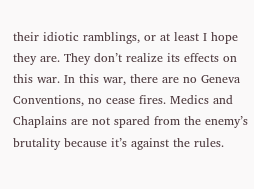their idiotic ramblings, or at least I hope they are. They don’t realize its effects on this war. In this war, there are no Geneva Conventions, no cease fires. Medics and Chaplains are not spared from the enemy’s brutality because it’s against the rules.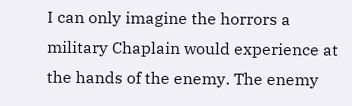I can only imagine the horrors a military Chaplain would experience at the hands of the enemy. The enemy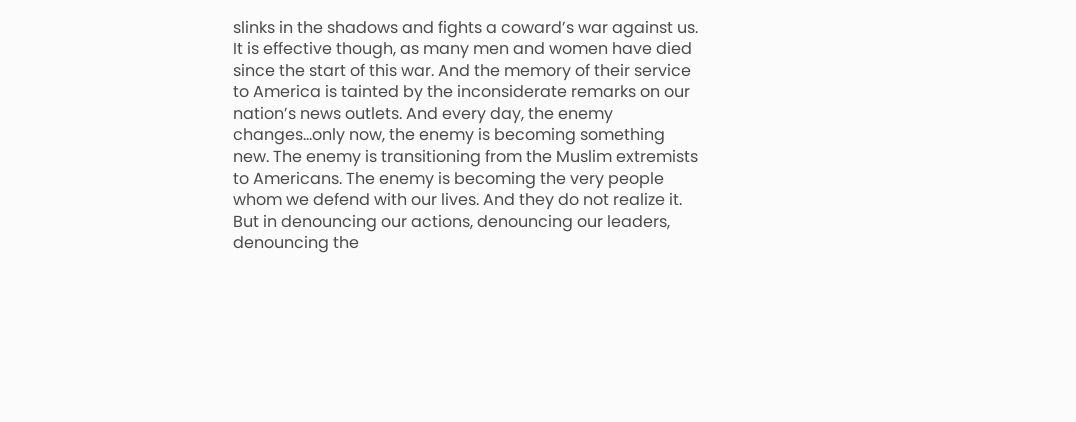slinks in the shadows and fights a coward’s war against us. It is effective though, as many men and women have died since the start of this war. And the memory of their service to America is tainted by the inconsiderate remarks on our nation’s news outlets. And every day, the enemy changes…only now, the enemy is becoming something new. The enemy is transitioning from the Muslim extremists to Americans. The enemy is becoming the very people whom we defend with our lives. And they do not realize it. But in denouncing our actions, denouncing our leaders, denouncing the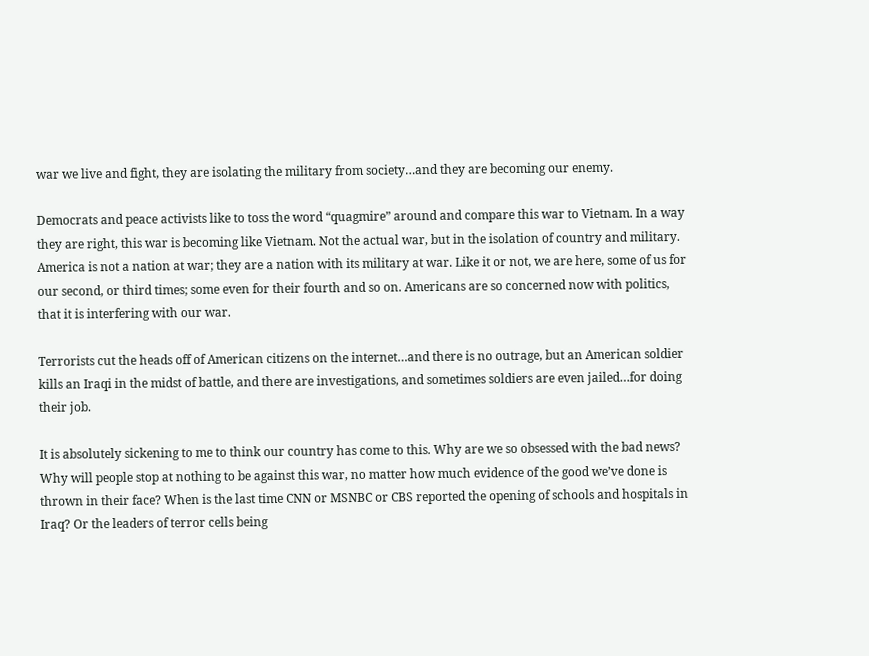war we live and fight, they are isolating the military from society…and they are becoming our enemy.

Democrats and peace activists like to toss the word “quagmire” around and compare this war to Vietnam. In a way they are right, this war is becoming like Vietnam. Not the actual war, but in the isolation of country and military. America is not a nation at war; they are a nation with its military at war. Like it or not, we are here, some of us for our second, or third times; some even for their fourth and so on. Americans are so concerned now with politics, that it is interfering with our war.

Terrorists cut the heads off of American citizens on the internet…and there is no outrage, but an American soldier kills an Iraqi in the midst of battle, and there are investigations, and sometimes soldiers are even jailed…for doing their job.

It is absolutely sickening to me to think our country has come to this. Why are we so obsessed with the bad news? Why will people stop at nothing to be against this war, no matter how much evidence of the good we’ve done is thrown in their face? When is the last time CNN or MSNBC or CBS reported the opening of schools and hospitals in Iraq? Or the leaders of terror cells being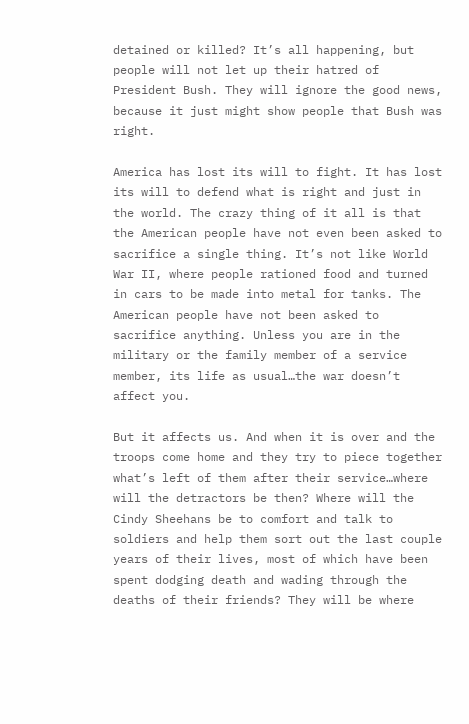detained or killed? It’s all happening, but people will not let up their hatred of President Bush. They will ignore the good news, because it just might show people that Bush was right.

America has lost its will to fight. It has lost its will to defend what is right and just in the world. The crazy thing of it all is that the American people have not even been asked to sacrifice a single thing. It’s not like World War II, where people rationed food and turned in cars to be made into metal for tanks. The American people have not been asked to sacrifice anything. Unless you are in the military or the family member of a service member, its life as usual…the war doesn’t affect you.

But it affects us. And when it is over and the troops come home and they try to piece together what’s left of them after their service…where will the detractors be then? Where will the Cindy Sheehans be to comfort and talk to soldiers and help them sort out the last couple years of their lives, most of which have been spent dodging death and wading through the deaths of their friends? They will be where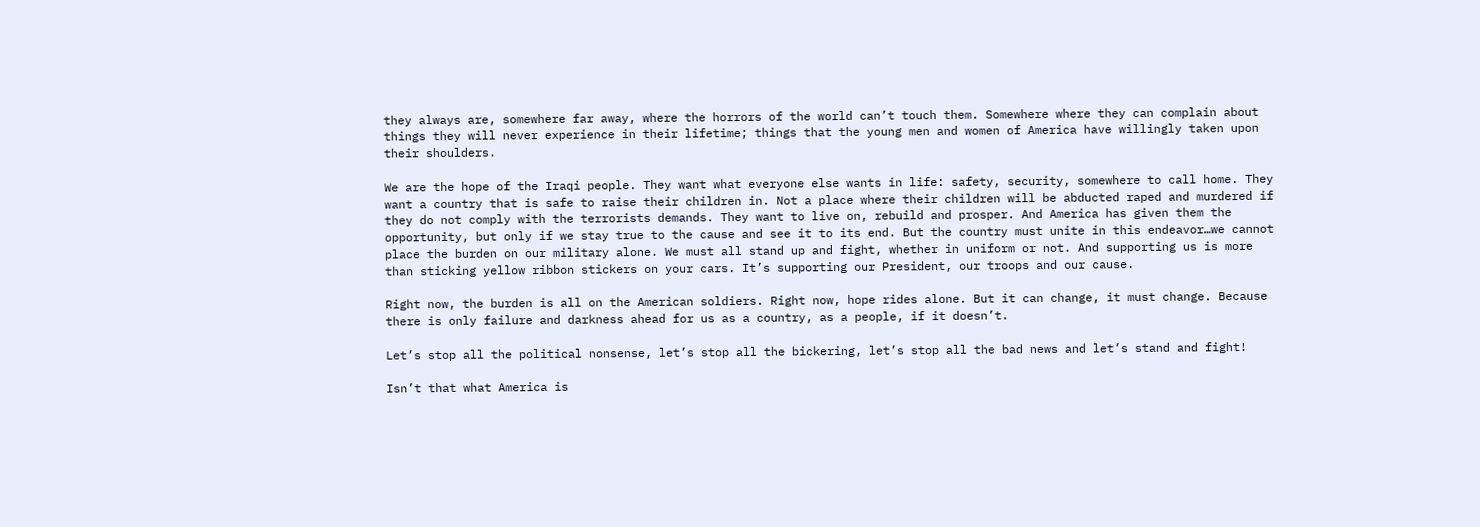they always are, somewhere far away, where the horrors of the world can’t touch them. Somewhere where they can complain about things they will never experience in their lifetime; things that the young men and women of America have willingly taken upon their shoulders.

We are the hope of the Iraqi people. They want what everyone else wants in life: safety, security, somewhere to call home. They want a country that is safe to raise their children in. Not a place where their children will be abducted raped and murdered if they do not comply with the terrorists demands. They want to live on, rebuild and prosper. And America has given them the opportunity, but only if we stay true to the cause and see it to its end. But the country must unite in this endeavor…we cannot place the burden on our military alone. We must all stand up and fight, whether in uniform or not. And supporting us is more than sticking yellow ribbon stickers on your cars. It’s supporting our President, our troops and our cause.

Right now, the burden is all on the American soldiers. Right now, hope rides alone. But it can change, it must change. Because there is only failure and darkness ahead for us as a country, as a people, if it doesn’t.

Let’s stop all the political nonsense, let’s stop all the bickering, let’s stop all the bad news and let’s stand and fight!

Isn’t that what America is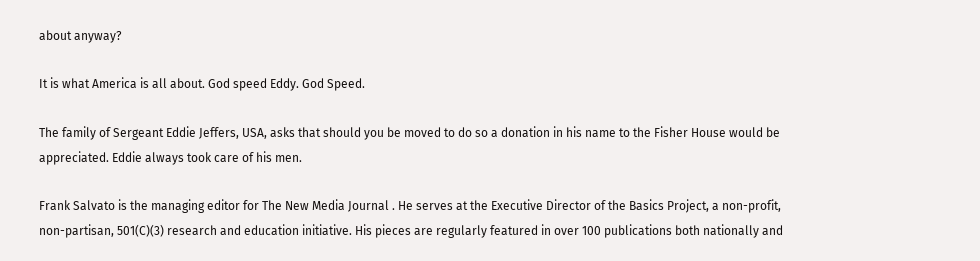about anyway?

It is what America is all about. God speed Eddy. God Speed.

The family of Sergeant Eddie Jeffers, USA, asks that should you be moved to do so a donation in his name to the Fisher House would be appreciated. Eddie always took care of his men.

Frank Salvato is the managing editor for The New Media Journal . He serves at the Executive Director of the Basics Project, a non-profit, non-partisan, 501(C)(3) research and education initiative. His pieces are regularly featured in over 100 publications both nationally and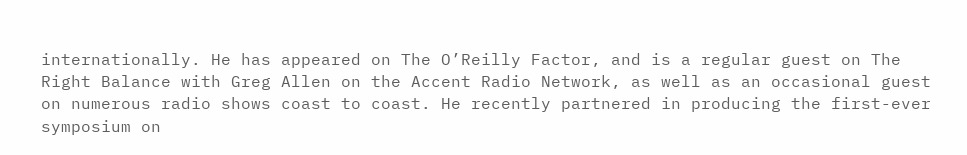internationally. He has appeared on The O’Reilly Factor, and is a regular guest on The Right Balance with Greg Allen on the Accent Radio Network, as well as an occasional guest on numerous radio shows coast to coast. He recently partnered in producing the first-ever symposium on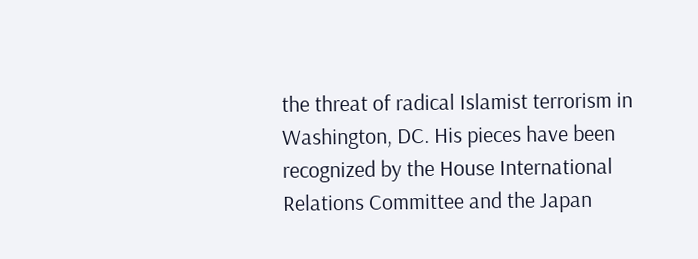the threat of radical Islamist terrorism in Washington, DC. His pieces have been recognized by the House International Relations Committee and the Japan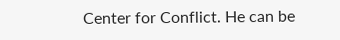Center for Conflict. He can be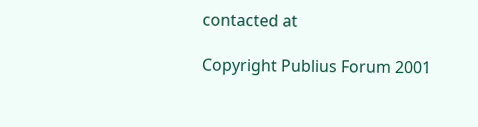contacted at

Copyright Publius Forum 2001